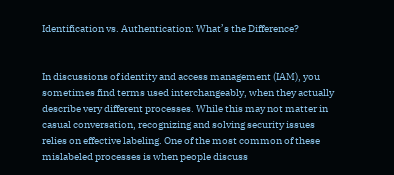Identification vs. Authentication: What’s the Difference?


In discussions of identity and access management (IAM), you sometimes find terms used interchangeably, when they actually describe very different processes. While this may not matter in casual conversation, recognizing and solving security issues relies on effective labeling. One of the most common of these mislabeled processes is when people discuss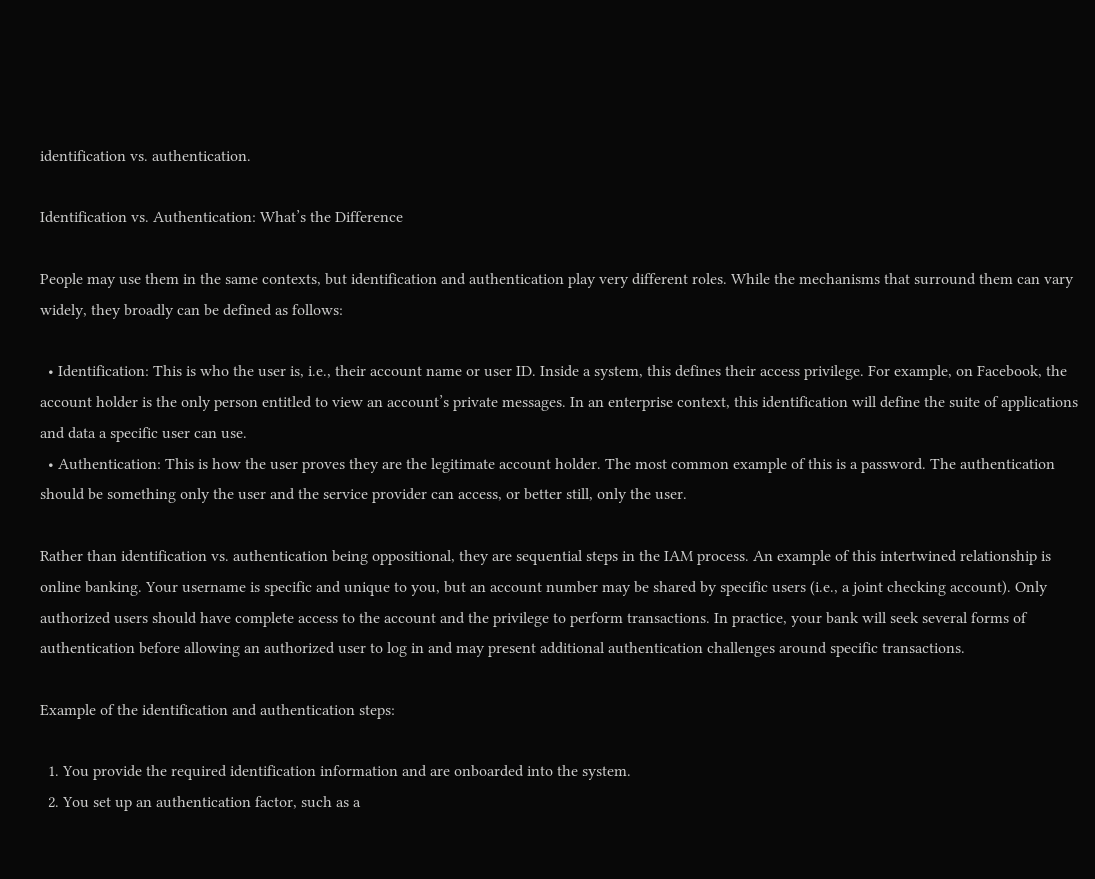identification vs. authentication.

Identification vs. Authentication: What’s the Difference

People may use them in the same contexts, but identification and authentication play very different roles. While the mechanisms that surround them can vary widely, they broadly can be defined as follows:

  • Identification: This is who the user is, i.e., their account name or user ID. Inside a system, this defines their access privilege. For example, on Facebook, the account holder is the only person entitled to view an account’s private messages. In an enterprise context, this identification will define the suite of applications and data a specific user can use.
  • Authentication: This is how the user proves they are the legitimate account holder. The most common example of this is a password. The authentication should be something only the user and the service provider can access, or better still, only the user.

Rather than identification vs. authentication being oppositional, they are sequential steps in the IAM process. An example of this intertwined relationship is online banking. Your username is specific and unique to you, but an account number may be shared by specific users (i.e., a joint checking account). Only authorized users should have complete access to the account and the privilege to perform transactions. In practice, your bank will seek several forms of authentication before allowing an authorized user to log in and may present additional authentication challenges around specific transactions.

Example of the identification and authentication steps:

  1. You provide the required identification information and are onboarded into the system.
  2. You set up an authentication factor, such as a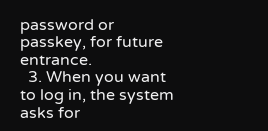password or passkey, for future entrance.
  3. When you want to log in, the system asks for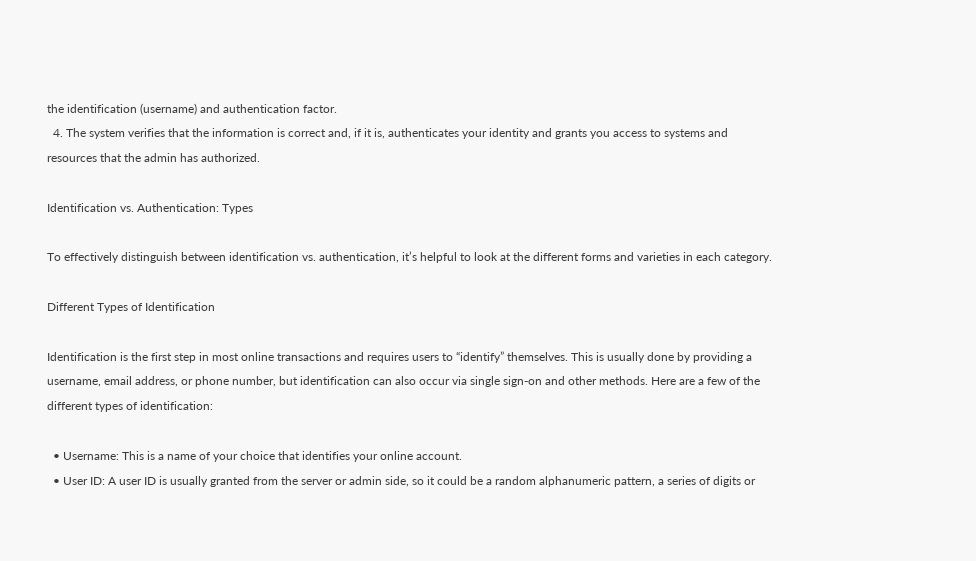the identification (username) and authentication factor.
  4. The system verifies that the information is correct and, if it is, authenticates your identity and grants you access to systems and resources that the admin has authorized.

Identification vs. Authentication: Types

To effectively distinguish between identification vs. authentication, it’s helpful to look at the different forms and varieties in each category.

Different Types of Identification

Identification is the first step in most online transactions and requires users to “identify” themselves. This is usually done by providing a username, email address, or phone number, but identification can also occur via single sign-on and other methods. Here are a few of the different types of identification:

  • Username: This is a name of your choice that identifies your online account.
  • User ID: A user ID is usually granted from the server or admin side, so it could be a random alphanumeric pattern, a series of digits or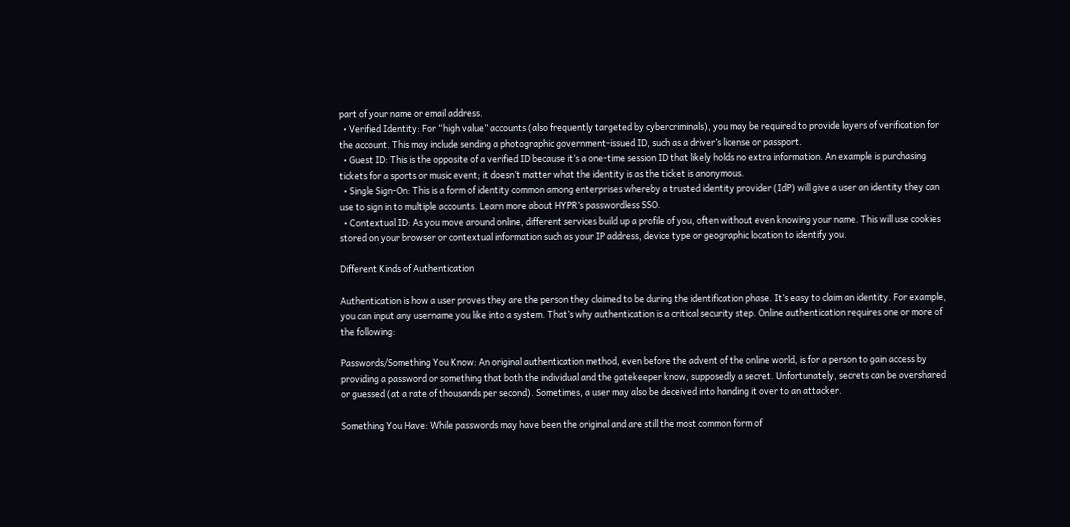part of your name or email address.
  • Verified Identity: For “high value” accounts (also frequently targeted by cybercriminals), you may be required to provide layers of verification for the account. This may include sending a photographic government-issued ID, such as a driver’s license or passport.
  • Guest ID: This is the opposite of a verified ID because it’s a one-time session ID that likely holds no extra information. An example is purchasing tickets for a sports or music event; it doesn’t matter what the identity is as the ticket is anonymous.
  • Single Sign-On: This is a form of identity common among enterprises whereby a trusted identity provider (IdP) will give a user an identity they can use to sign in to multiple accounts. Learn more about HYPR’s passwordless SSO.
  • Contextual ID: As you move around online, different services build up a profile of you, often without even knowing your name. This will use cookies stored on your browser or contextual information such as your IP address, device type or geographic location to identify you.

Different Kinds of Authentication

Authentication is how a user proves they are the person they claimed to be during the identification phase. It’s easy to claim an identity. For example, you can input any username you like into a system. That’s why authentication is a critical security step. Online authentication requires one or more of the following:

Passwords/Something You Know: An original authentication method, even before the advent of the online world, is for a person to gain access by providing a password or something that both the individual and the gatekeeper know, supposedly a secret. Unfortunately, secrets can be overshared or guessed (at a rate of thousands per second). Sometimes, a user may also be deceived into handing it over to an attacker.

Something You Have: While passwords may have been the original and are still the most common form of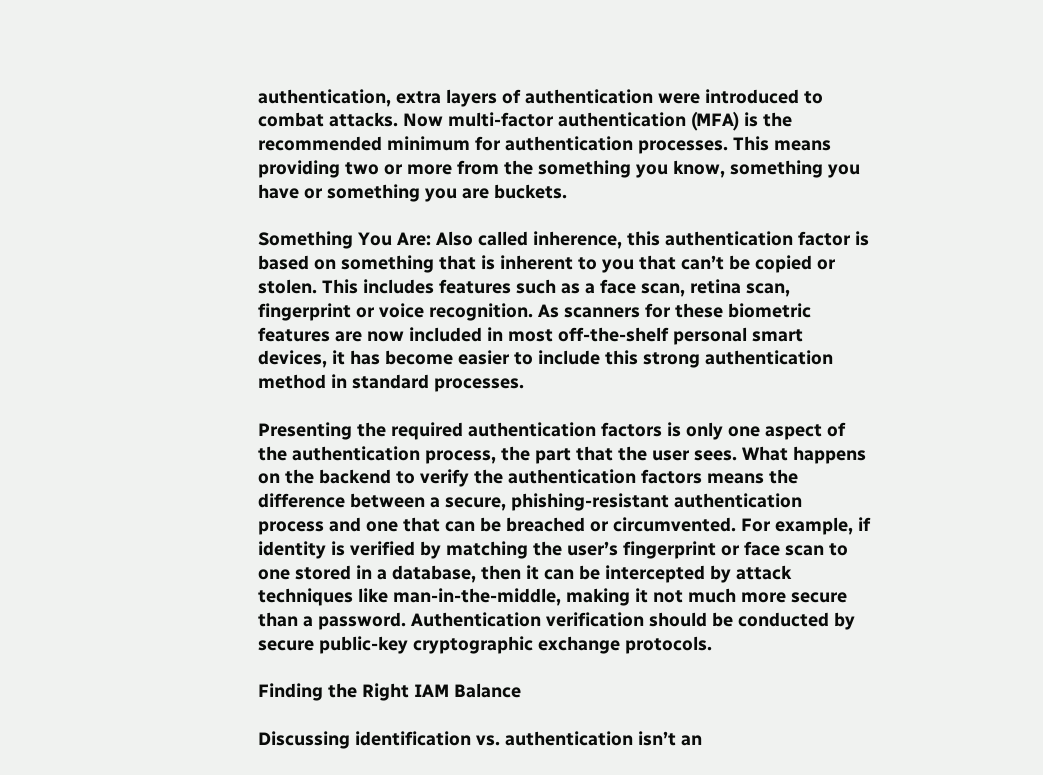authentication, extra layers of authentication were introduced to combat attacks. Now multi-factor authentication (MFA) is the recommended minimum for authentication processes. This means providing two or more from the something you know, something you have or something you are buckets.

Something You Are: Also called inherence, this authentication factor is based on something that is inherent to you that can’t be copied or stolen. This includes features such as a face scan, retina scan, fingerprint or voice recognition. As scanners for these biometric features are now included in most off-the-shelf personal smart devices, it has become easier to include this strong authentication method in standard processes.

Presenting the required authentication factors is only one aspect of the authentication process, the part that the user sees. What happens on the backend to verify the authentication factors means the difference between a secure, phishing-resistant authentication process and one that can be breached or circumvented. For example, if identity is verified by matching the user’s fingerprint or face scan to one stored in a database, then it can be intercepted by attack techniques like man-in-the-middle, making it not much more secure than a password. Authentication verification should be conducted by secure public-key cryptographic exchange protocols.

Finding the Right IAM Balance

Discussing identification vs. authentication isn’t an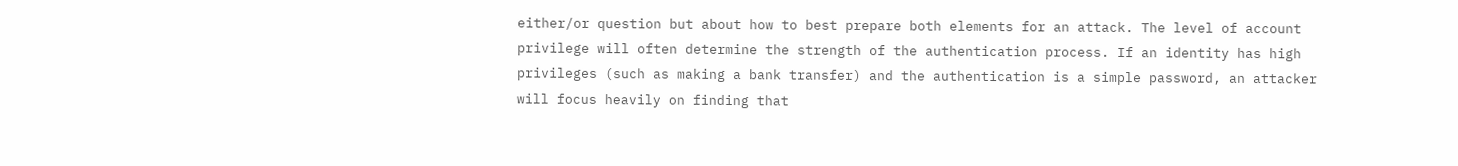either/or question but about how to best prepare both elements for an attack. The level of account privilege will often determine the strength of the authentication process. If an identity has high privileges (such as making a bank transfer) and the authentication is a simple password, an attacker will focus heavily on finding that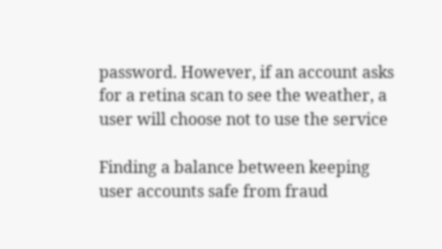password. However, if an account asks for a retina scan to see the weather, a user will choose not to use the service

Finding a balance between keeping user accounts safe from fraud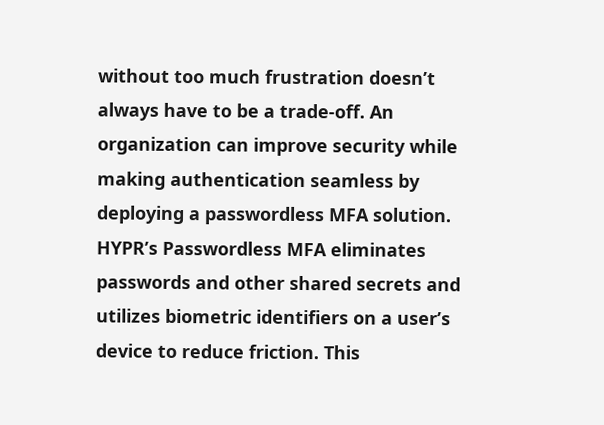without too much frustration doesn’t always have to be a trade-off. An organization can improve security while making authentication seamless by deploying a passwordless MFA solution. HYPR’s Passwordless MFA eliminates passwords and other shared secrets and utilizes biometric identifiers on a user’s device to reduce friction. This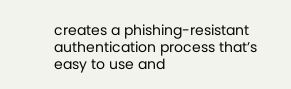creates a phishing-resistant authentication process that’s easy to use and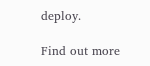deploy.

Find out more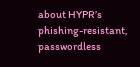about HYPR’s phishing-resistant, passwordless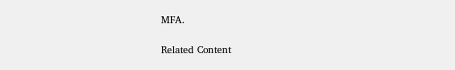MFA.

Related Content